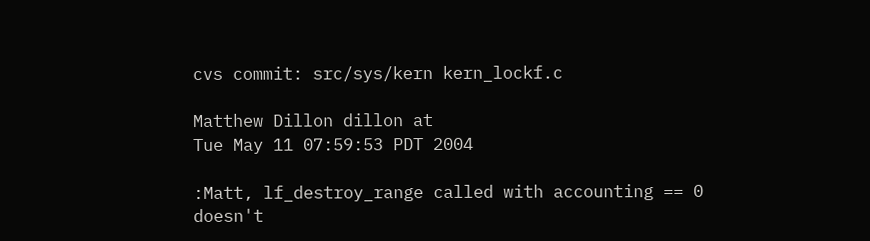cvs commit: src/sys/kern kern_lockf.c

Matthew Dillon dillon at
Tue May 11 07:59:53 PDT 2004

:Matt, lf_destroy_range called with accounting == 0 doesn't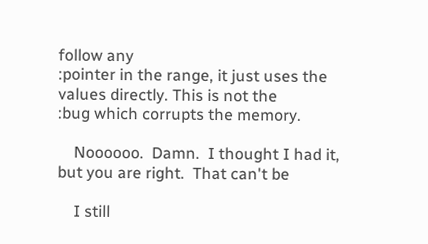follow any
:pointer in the range, it just uses the values directly. This is not the
:bug which corrupts the memory.

    Noooooo.  Damn.  I thought I had it, but you are right.  That can't be

    I still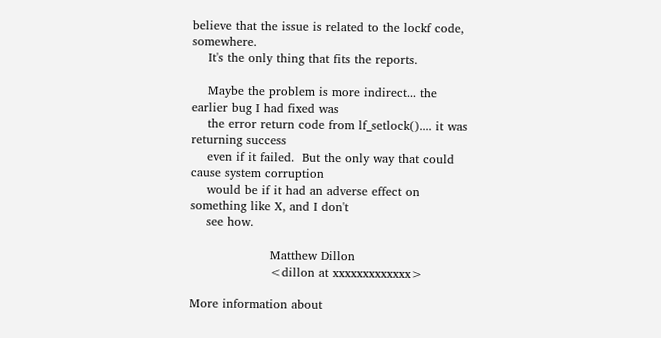believe that the issue is related to the lockf code, somewhere.
    It's the only thing that fits the reports.

    Maybe the problem is more indirect... the earlier bug I had fixed was
    the error return code from lf_setlock().... it was returning success
    even if it failed.  But the only way that could cause system corruption
    would be if it had an adverse effect on something like X, and I don't
    see how.

                    Matthew Dillon
                    <dillon at xxxxxxxxxxxxx>

More information about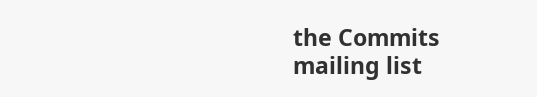the Commits mailing list